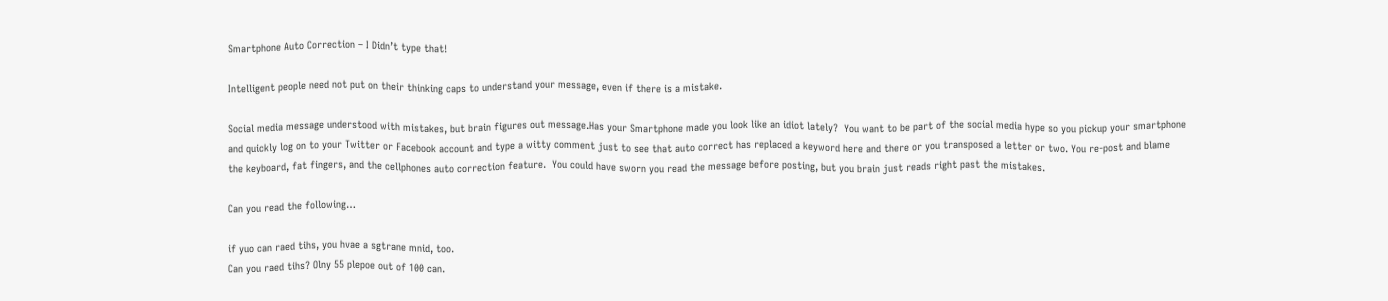Smartphone Auto Correction – I Didn’t type that!

Intelligent people need not put on their thinking caps to understand your message, even if there is a mistake.

Social media message understood with mistakes, but brain figures out message.Has your Smartphone made you look like an idiot lately?  You want to be part of the social media hype so you pickup your smartphone and quickly log on to your Twitter or Facebook account and type a witty comment just to see that auto correct has replaced a keyword here and there or you transposed a letter or two. You re-post and blame the keyboard, fat fingers, and the cellphones auto correction feature.  You could have sworn you read the message before posting, but you brain just reads right past the mistakes.

Can you read the following…

if yuo can raed tihs, you hvae a sgtrane mnid, too.
Can you raed tihs? Olny 55 plepoe out of 100 can.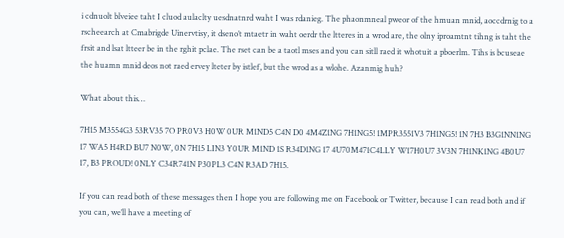i cdnuolt blveiee taht I cluod aulaclty uesdnatnrd waht I was rdanieg. The phaonmneal pweor of the hmuan mnid, aoccdrnig to a rscheearch at Cmabrigde Uinervtisy, it dseno’t mtaetr in waht oerdr the ltteres in a wrod are, the olny iproamtnt tihng is taht the frsit and lsat ltteer be in the rghit pclae. The rset can be a taotl mses and you can sitll raed it whotuit a pboerlm. Tihs is bcuseae the huamn mnid deos not raed ervey lteter by istlef, but the wrod as a wlohe. Azanmig huh?

What about this…

7H15 M3554G3 53RV35 7O PR0V3 H0W 0UR M1ND5 C4N D0 4M4Z1NG 7H1NG5! 1MPR3551V3 7H1NG5! 1N 7H3 B3G1NN1NG 17 WA5 H4RD BU7 N0W, 0N 7H15 LIN3 Y0UR M1ND 1S R34D1NG 17 4U70M471C4LLY W17H0U7 3V3N 7H1NK1NG 4B0U7 17, B3 PROUD! 0NLY C34R741N P30PL3 C4N R3AD 7H15.

If you can read both of these messages then I hope you are following me on Facebook or Twitter, because I can read both and if you can, we’ll have a meeting of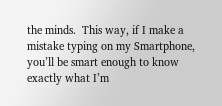the minds.  This way, if I make a mistake typing on my Smartphone, you’ll be smart enough to know exactly what I’m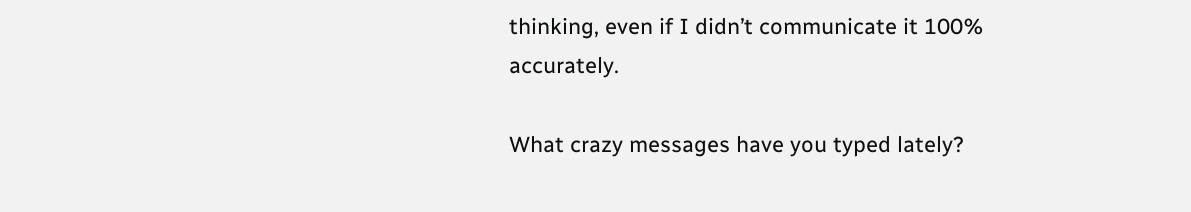thinking, even if I didn’t communicate it 100% accurately.

What crazy messages have you typed lately?